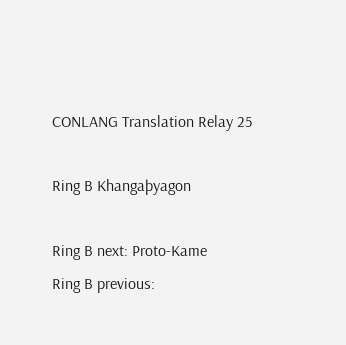CONLANG Translation Relay 25

Ring B Khangaþyagon

Ring B next: Proto-Kame
Ring B previous: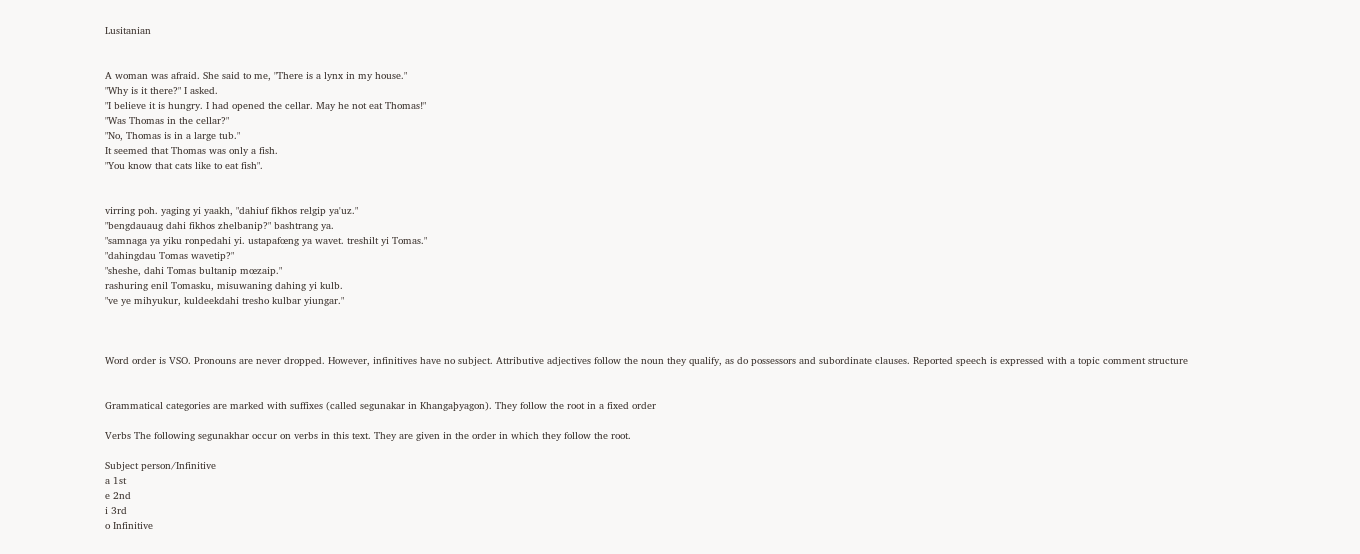Lusitanian


A woman was afraid. She said to me, "There is a lynx in my house."
"Why is it there?" I asked.
"I believe it is hungry. I had opened the cellar. May he not eat Thomas!"
"Was Thomas in the cellar?"
"No, Thomas is in a large tub."
It seemed that Thomas was only a fish.
"You know that cats like to eat fish".


virring poh. yaging yi yaakh, "dahiuf fikhos relgip ya'uz."
"bengdauaug dahi fikhos zhelbanip?" bashtrang ya.
"samnaga ya yiku ronpedahi yi. ustapafœng ya wavet. treshilt yi Tomas."
"dahingdau Tomas wavetip?"
"sheshe, dahi Tomas bultanip mœzaip."
rashuring enil Tomasku, misuwaning dahing yi kulb.
"ve ye mihyukur, kuldeekdahi tresho kulbar yiungar."



Word order is VSO. Pronouns are never dropped. However, infinitives have no subject. Attributive adjectives follow the noun they qualify, as do possessors and subordinate clauses. Reported speech is expressed with a topic comment structure


Grammatical categories are marked with suffixes (called segunakar in Khangaþyagon). They follow the root in a fixed order

Verbs The following segunakhar occur on verbs in this text. They are given in the order in which they follow the root.

Subject person/Infinitive
a 1st
e 2nd
i 3rd
o Infinitive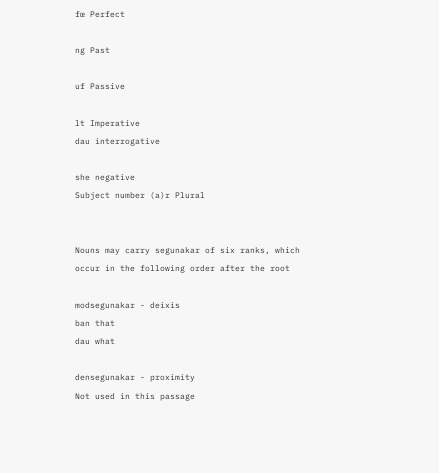fœ Perfect

ng Past

uf Passive

lt Imperative
dau interrogative

she negative
Subject number (a)r Plural


Nouns may carry segunakar of six ranks, which occur in the following order after the root

modsegunakar - deixis
ban that
dau what

densegunakar - proximity
Not used in this passage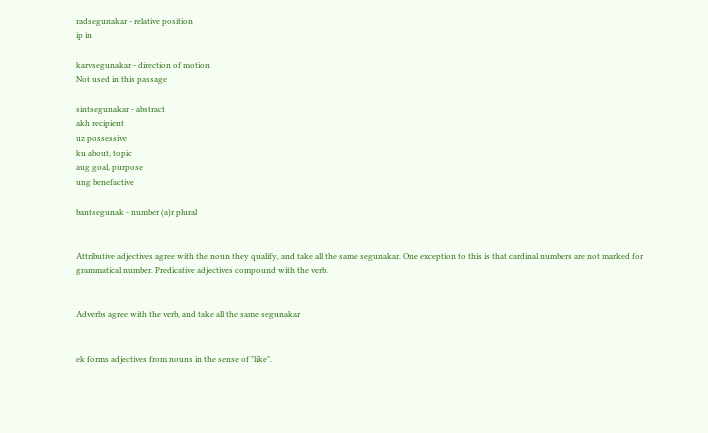radsegunakar - relative position
ip in

karvsegunakar - direction of motion
Not used in this passage

sintsegunakar - abstract
akh recipient
uz possessive
ku about, topic
aug goal, purpose
ung benefactive

bantsegunak - number (a)r plural


Attributive adjectives agree with the noun they qualify, and take all the same segunakar. One exception to this is that cardinal numbers are not marked for grammatical number. Predicative adjectives compound with the verb.


Adverbs agree with the verb, and take all the same segunakar


ek forms adjectives from nouns in the sense of "like".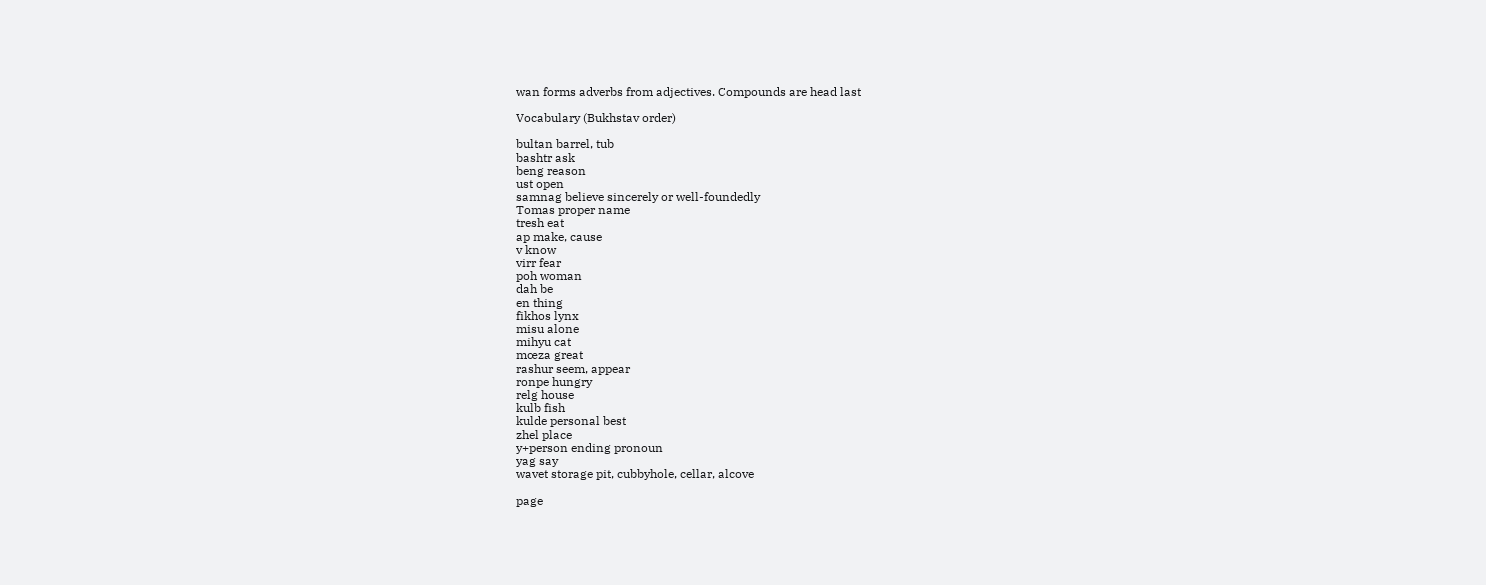wan forms adverbs from adjectives. Compounds are head last

Vocabulary (Bukhstav order)

bultan barrel, tub
bashtr ask
beng reason
ust open
samnag believe sincerely or well-foundedly
Tomas proper name
tresh eat
ap make, cause
v know
virr fear
poh woman
dah be
en thing
fikhos lynx
misu alone
mihyu cat
mœza great
rashur seem, appear
ronpe hungry
relg house
kulb fish
kulde personal best
zhel place
y+person ending pronoun
yag say
wavet storage pit, cubbyhole, cellar, alcove

page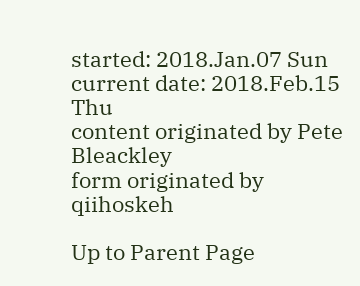started: 2018.Jan.07 Sun
current date: 2018.Feb.15 Thu
content originated by Pete Bleackley
form originated by qiihoskeh

Up to Parent Page